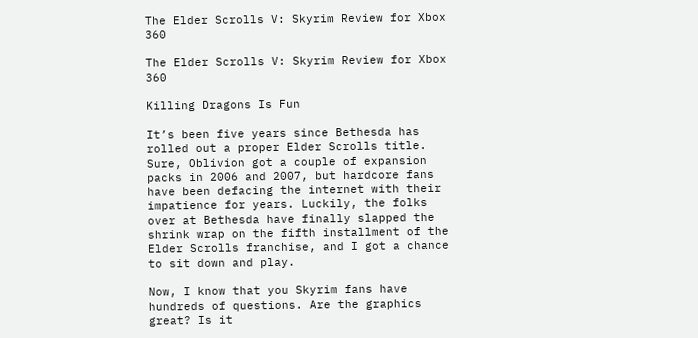The Elder Scrolls V: Skyrim Review for Xbox 360

The Elder Scrolls V: Skyrim Review for Xbox 360

Killing Dragons Is Fun

It’s been five years since Bethesda has rolled out a proper Elder Scrolls title. Sure, Oblivion got a couple of expansion packs in 2006 and 2007, but hardcore fans have been defacing the internet with their impatience for years. Luckily, the folks over at Bethesda have finally slapped the shrink wrap on the fifth installment of the Elder Scrolls franchise, and I got a chance to sit down and play.

Now, I know that you Skyrim fans have hundreds of questions. Are the graphics great? Is it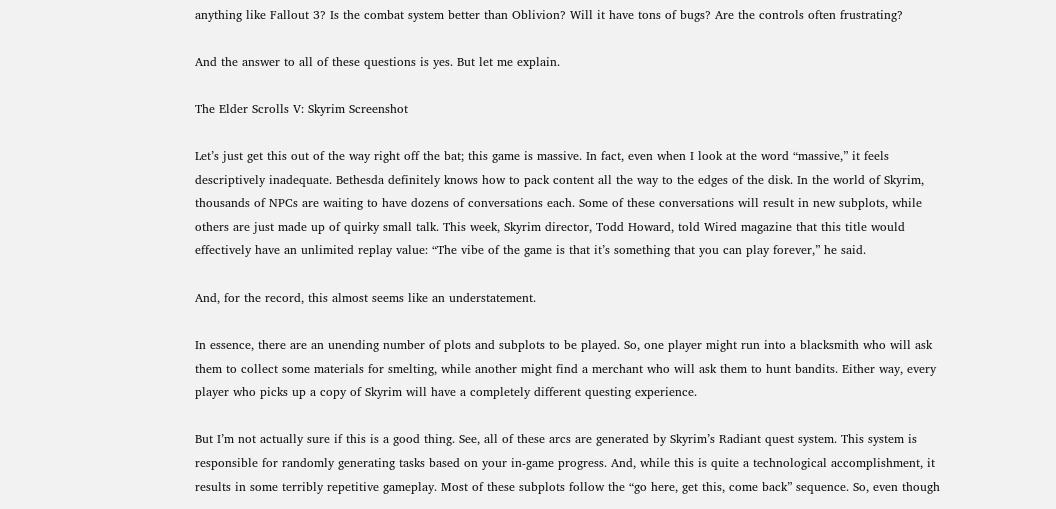anything like Fallout 3? Is the combat system better than Oblivion? Will it have tons of bugs? Are the controls often frustrating?

And the answer to all of these questions is yes. But let me explain.

The Elder Scrolls V: Skyrim Screenshot

Let’s just get this out of the way right off the bat; this game is massive. In fact, even when I look at the word “massive,” it feels descriptively inadequate. Bethesda definitely knows how to pack content all the way to the edges of the disk. In the world of Skyrim, thousands of NPCs are waiting to have dozens of conversations each. Some of these conversations will result in new subplots, while others are just made up of quirky small talk. This week, Skyrim director, Todd Howard, told Wired magazine that this title would effectively have an unlimited replay value: “The vibe of the game is that it’s something that you can play forever,” he said.

And, for the record, this almost seems like an understatement.

In essence, there are an unending number of plots and subplots to be played. So, one player might run into a blacksmith who will ask them to collect some materials for smelting, while another might find a merchant who will ask them to hunt bandits. Either way, every player who picks up a copy of Skyrim will have a completely different questing experience.

But I’m not actually sure if this is a good thing. See, all of these arcs are generated by Skyrim’s Radiant quest system. This system is responsible for randomly generating tasks based on your in-game progress. And, while this is quite a technological accomplishment, it results in some terribly repetitive gameplay. Most of these subplots follow the “go here, get this, come back” sequence. So, even though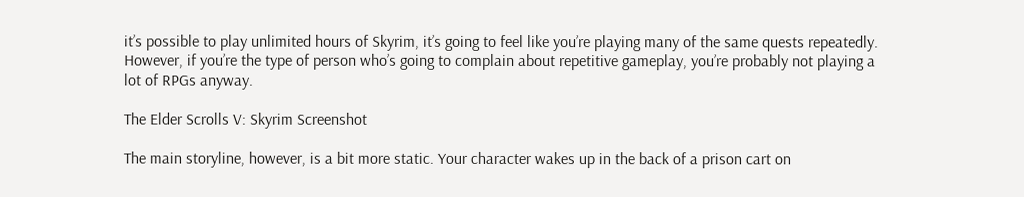it’s possible to play unlimited hours of Skyrim, it’s going to feel like you’re playing many of the same quests repeatedly. However, if you’re the type of person who’s going to complain about repetitive gameplay, you’re probably not playing a lot of RPGs anyway.

The Elder Scrolls V: Skyrim Screenshot

The main storyline, however, is a bit more static. Your character wakes up in the back of a prison cart on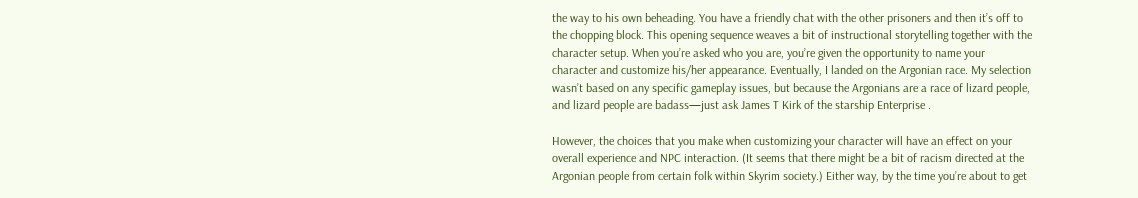the way to his own beheading. You have a friendly chat with the other prisoners and then it’s off to the chopping block. This opening sequence weaves a bit of instructional storytelling together with the character setup. When you’re asked who you are, you’re given the opportunity to name your character and customize his/her appearance. Eventually, I landed on the Argonian race. My selection wasn’t based on any specific gameplay issues, but because the Argonians are a race of lizard people, and lizard people are badass—just ask James T Kirk of the starship Enterprise .

However, the choices that you make when customizing your character will have an effect on your overall experience and NPC interaction. (It seems that there might be a bit of racism directed at the Argonian people from certain folk within Skyrim society.) Either way, by the time you’re about to get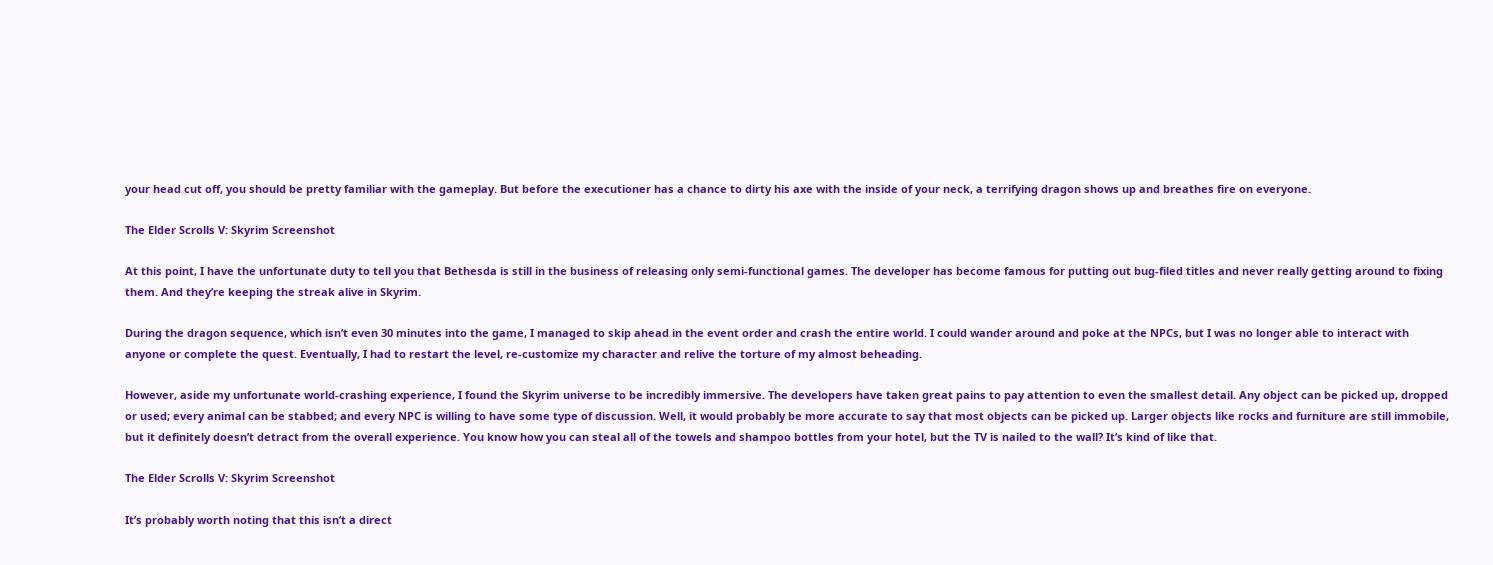your head cut off, you should be pretty familiar with the gameplay. But before the executioner has a chance to dirty his axe with the inside of your neck, a terrifying dragon shows up and breathes fire on everyone.

The Elder Scrolls V: Skyrim Screenshot

At this point, I have the unfortunate duty to tell you that Bethesda is still in the business of releasing only semi-functional games. The developer has become famous for putting out bug-filed titles and never really getting around to fixing them. And they’re keeping the streak alive in Skyrim.

During the dragon sequence, which isn’t even 30 minutes into the game, I managed to skip ahead in the event order and crash the entire world. I could wander around and poke at the NPCs, but I was no longer able to interact with anyone or complete the quest. Eventually, I had to restart the level, re-customize my character and relive the torture of my almost beheading.

However, aside my unfortunate world-crashing experience, I found the Skyrim universe to be incredibly immersive. The developers have taken great pains to pay attention to even the smallest detail. Any object can be picked up, dropped or used; every animal can be stabbed; and every NPC is willing to have some type of discussion. Well, it would probably be more accurate to say that most objects can be picked up. Larger objects like rocks and furniture are still immobile, but it definitely doesn’t detract from the overall experience. You know how you can steal all of the towels and shampoo bottles from your hotel, but the TV is nailed to the wall? It’s kind of like that.

The Elder Scrolls V: Skyrim Screenshot

It’s probably worth noting that this isn’t a direct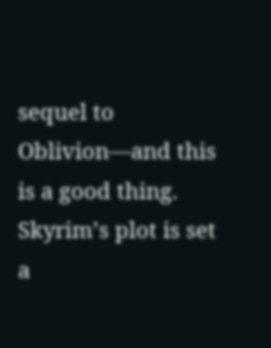sequel to Oblivion—and this is a good thing. Skyrim’s plot is set a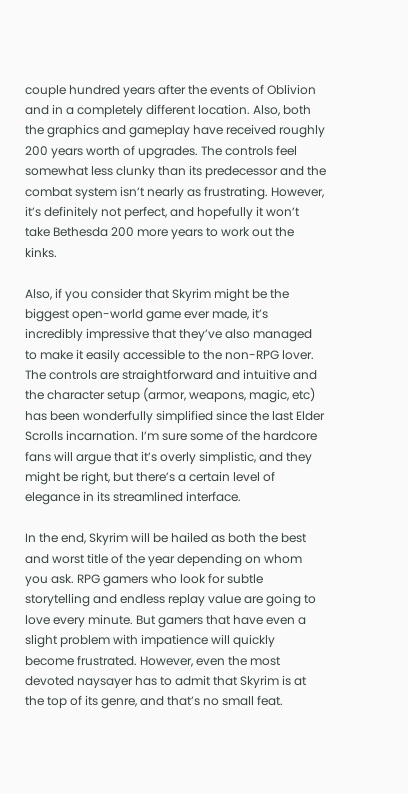couple hundred years after the events of Oblivion and in a completely different location. Also, both the graphics and gameplay have received roughly 200 years worth of upgrades. The controls feel somewhat less clunky than its predecessor and the combat system isn’t nearly as frustrating. However, it’s definitely not perfect, and hopefully it won’t take Bethesda 200 more years to work out the kinks.

Also, if you consider that Skyrim might be the biggest open-world game ever made, it’s incredibly impressive that they’ve also managed to make it easily accessible to the non-RPG lover. The controls are straightforward and intuitive and the character setup (armor, weapons, magic, etc) has been wonderfully simplified since the last Elder Scrolls incarnation. I’m sure some of the hardcore fans will argue that it’s overly simplistic, and they might be right, but there’s a certain level of elegance in its streamlined interface.

In the end, Skyrim will be hailed as both the best and worst title of the year depending on whom you ask. RPG gamers who look for subtle storytelling and endless replay value are going to love every minute. But gamers that have even a slight problem with impatience will quickly become frustrated. However, even the most devoted naysayer has to admit that Skyrim is at the top of its genre, and that’s no small feat.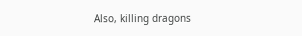Also, killing dragons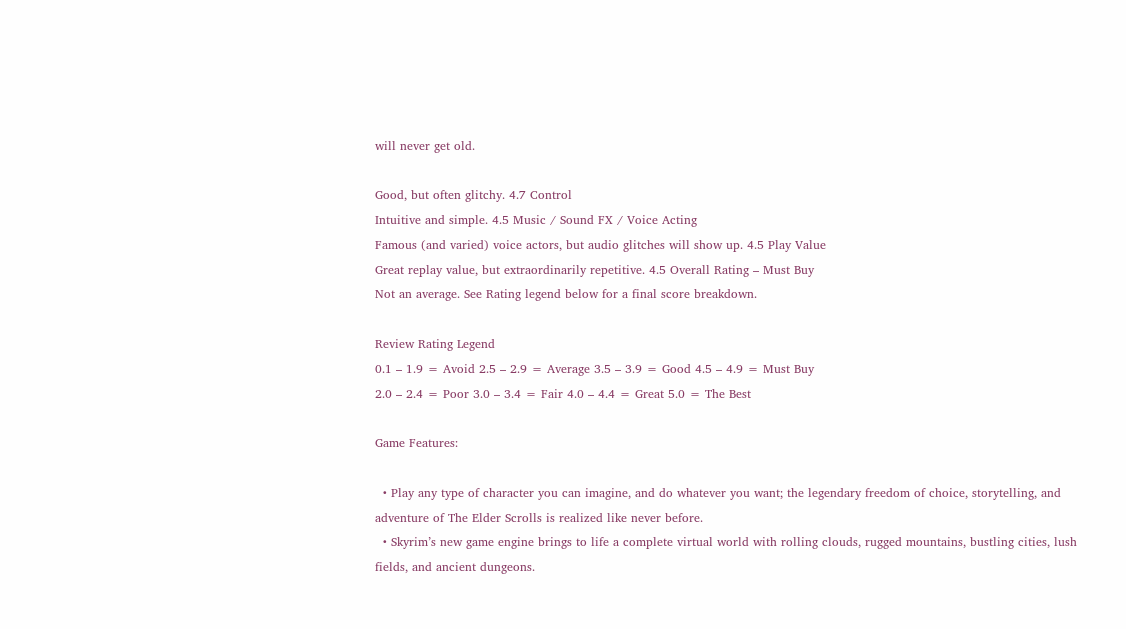will never get old.

Good, but often glitchy. 4.7 Control
Intuitive and simple. 4.5 Music / Sound FX / Voice Acting
Famous (and varied) voice actors, but audio glitches will show up. 4.5 Play Value
Great replay value, but extraordinarily repetitive. 4.5 Overall Rating – Must Buy
Not an average. See Rating legend below for a final score breakdown.

Review Rating Legend
0.1 – 1.9 = Avoid 2.5 – 2.9 = Average 3.5 – 3.9 = Good 4.5 – 4.9 = Must Buy
2.0 – 2.4 = Poor 3.0 – 3.4 = Fair 4.0 – 4.4 = Great 5.0 = The Best

Game Features:

  • Play any type of character you can imagine, and do whatever you want; the legendary freedom of choice, storytelling, and adventure of The Elder Scrolls is realized like never before.
  • Skyrim’s new game engine brings to life a complete virtual world with rolling clouds, rugged mountains, bustling cities, lush fields, and ancient dungeons.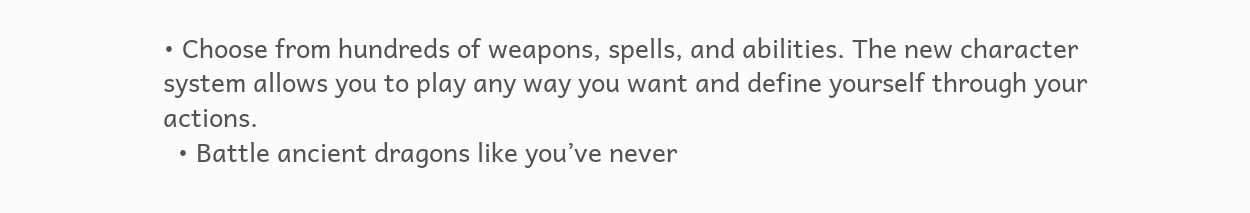• Choose from hundreds of weapons, spells, and abilities. The new character system allows you to play any way you want and define yourself through your actions.
  • Battle ancient dragons like you’ve never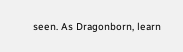seen. As Dragonborn, learn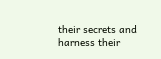their secrets and harness their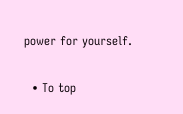power for yourself.

  • To top